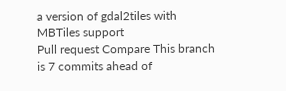a version of gdal2tiles with MBTiles support
Pull request Compare This branch is 7 commits ahead of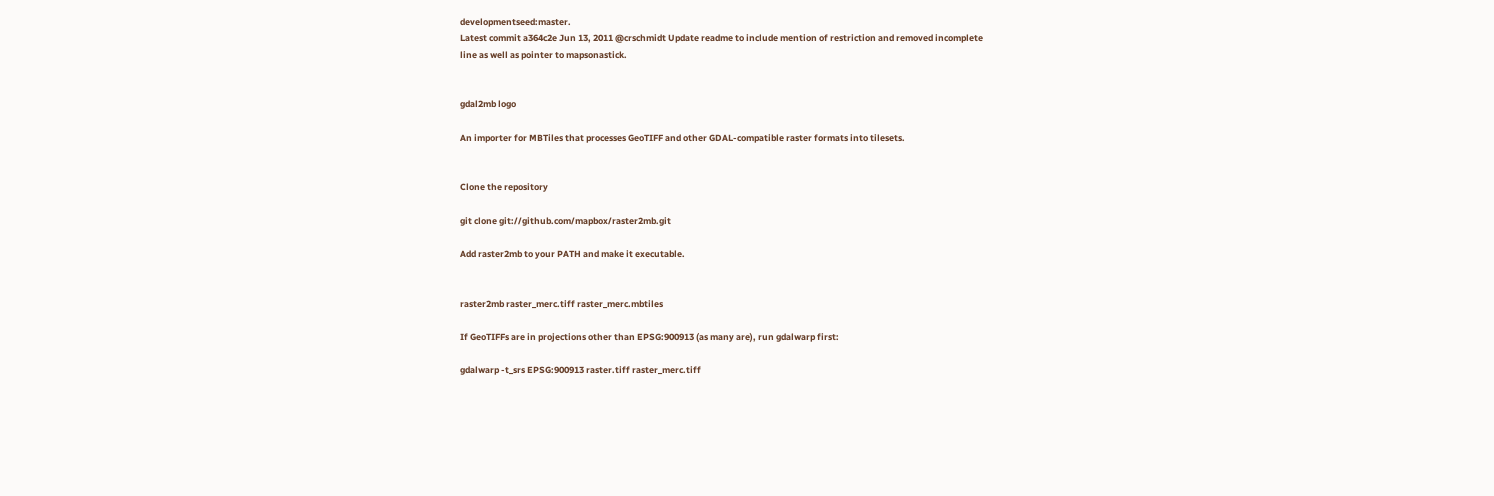developmentseed:master.
Latest commit a364c2e Jun 13, 2011 @crschmidt Update readme to include mention of restriction and removed incomplete
line as well as pointer to mapsonastick.


gdal2mb logo

An importer for MBTiles that processes GeoTIFF and other GDAL-compatible raster formats into tilesets.


Clone the repository

git clone git://github.com/mapbox/raster2mb.git

Add raster2mb to your PATH and make it executable.


raster2mb raster_merc.tiff raster_merc.mbtiles

If GeoTIFFs are in projections other than EPSG:900913 (as many are), run gdalwarp first:

gdalwarp -t_srs EPSG:900913 raster.tiff raster_merc.tiff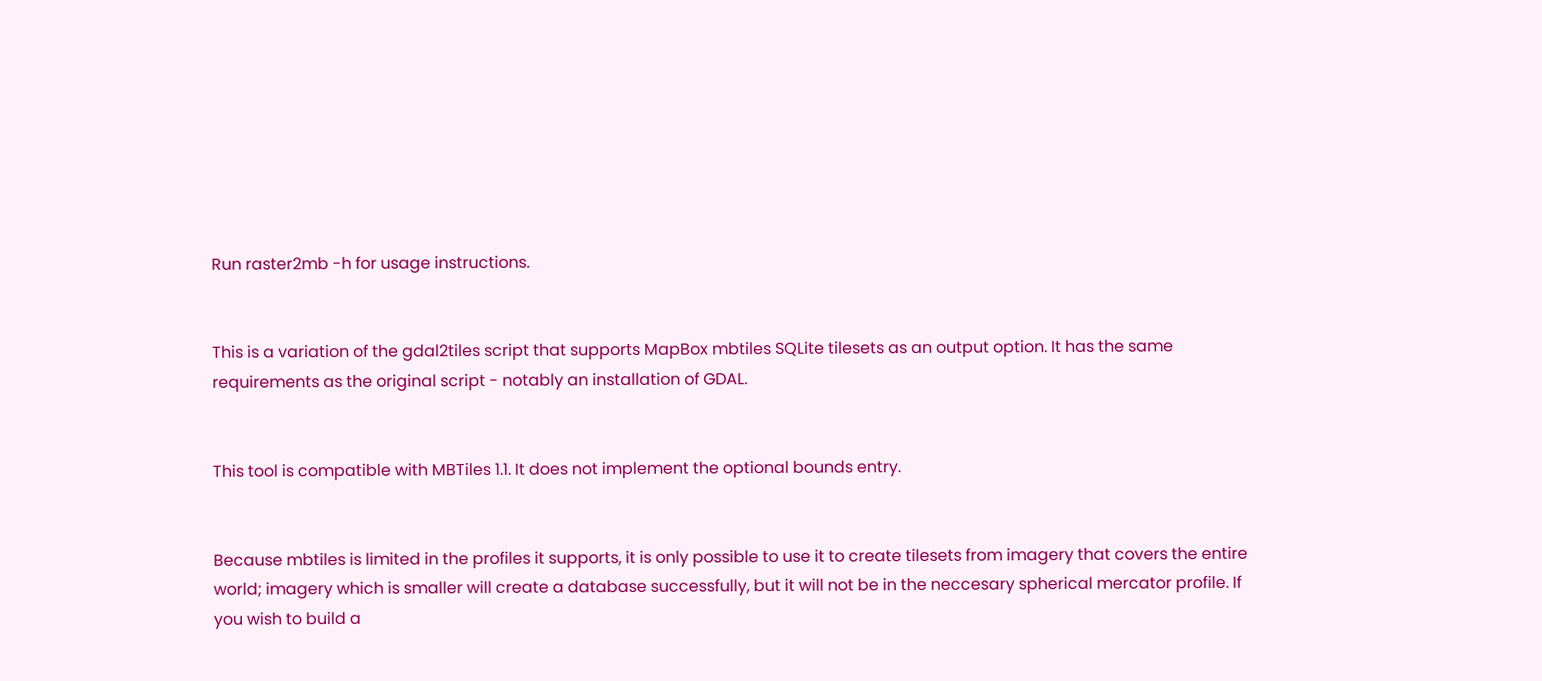Run raster2mb -h for usage instructions.


This is a variation of the gdal2tiles script that supports MapBox mbtiles SQLite tilesets as an output option. It has the same requirements as the original script - notably an installation of GDAL.


This tool is compatible with MBTiles 1.1. It does not implement the optional bounds entry.


Because mbtiles is limited in the profiles it supports, it is only possible to use it to create tilesets from imagery that covers the entire world; imagery which is smaller will create a database successfully, but it will not be in the neccesary spherical mercator profile. If you wish to build a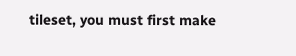tileset, you must first make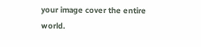your image cover the entire world.